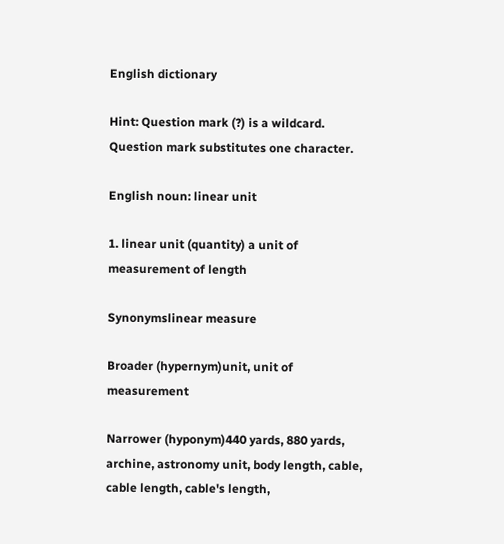English dictionary

Hint: Question mark (?) is a wildcard. Question mark substitutes one character.

English noun: linear unit

1. linear unit (quantity) a unit of measurement of length

Synonymslinear measure

Broader (hypernym)unit, unit of measurement

Narrower (hyponym)440 yards, 880 yards, archine, astronomy unit, body length, cable, cable length, cable's length,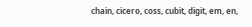chain, cicero, coss, cubit, digit, em, en,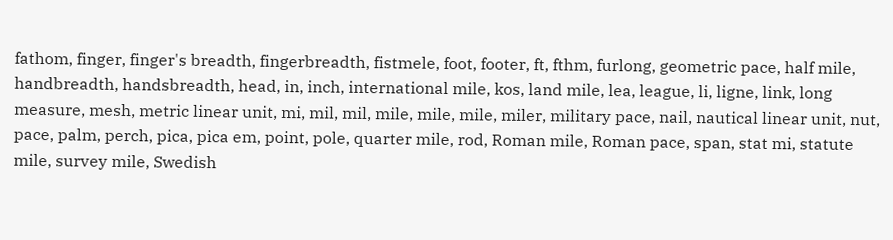fathom, finger, finger's breadth, fingerbreadth, fistmele, foot, footer, ft, fthm, furlong, geometric pace, half mile, handbreadth, handsbreadth, head, in, inch, international mile, kos, land mile, lea, league, li, ligne, link, long measure, mesh, metric linear unit, mi, mil, mil, mile, mile, mile, miler, military pace, nail, nautical linear unit, nut, pace, palm, perch, pica, pica em, point, pole, quarter mile, rod, Roman mile, Roman pace, span, stat mi, statute mile, survey mile, Swedish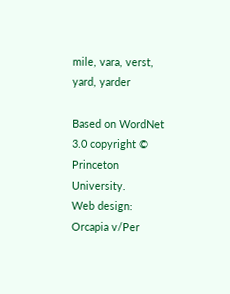mile, vara, verst, yard, yarder

Based on WordNet 3.0 copyright © Princeton University.
Web design: Orcapia v/Per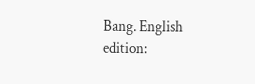Bang. English edition: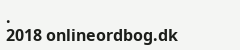.
2018 onlineordbog.dk